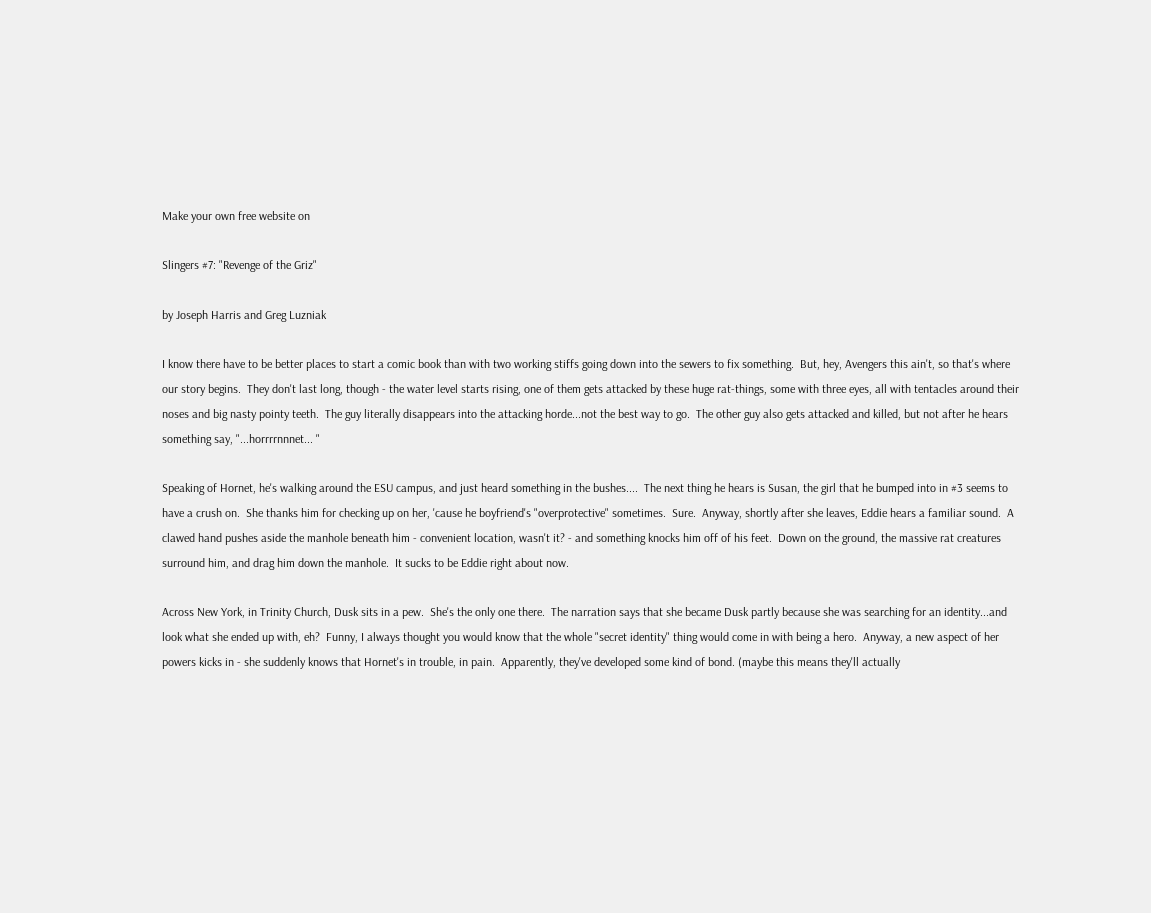Make your own free website on

Slingers #7: "Revenge of the Griz"

by Joseph Harris and Greg Luzniak

I know there have to be better places to start a comic book than with two working stiffs going down into the sewers to fix something.  But, hey, Avengers this ain't, so that's where our story begins.  They don't last long, though - the water level starts rising, one of them gets attacked by these huge rat-things, some with three eyes, all with tentacles around their noses and big nasty pointy teeth.  The guy literally disappears into the attacking horde...not the best way to go.  The other guy also gets attacked and killed, but not after he hears something say, "...horrrrnnnet... "

Speaking of Hornet, he's walking around the ESU campus, and just heard something in the bushes....  The next thing he hears is Susan, the girl that he bumped into in #3 seems to have a crush on.  She thanks him for checking up on her, 'cause he boyfriend's "overprotective" sometimes.  Sure.  Anyway, shortly after she leaves, Eddie hears a familiar sound.  A clawed hand pushes aside the manhole beneath him - convenient location, wasn't it? - and something knocks him off of his feet.  Down on the ground, the massive rat creatures surround him, and drag him down the manhole.  It sucks to be Eddie right about now.

Across New York, in Trinity Church, Dusk sits in a pew.  She's the only one there.  The narration says that she became Dusk partly because she was searching for an identity...and look what she ended up with, eh?  Funny, I always thought you would know that the whole "secret identity" thing would come in with being a hero.  Anyway, a new aspect of her powers kicks in - she suddenly knows that Hornet's in trouble, in pain.  Apparently, they've developed some kind of bond. (maybe this means they'll actually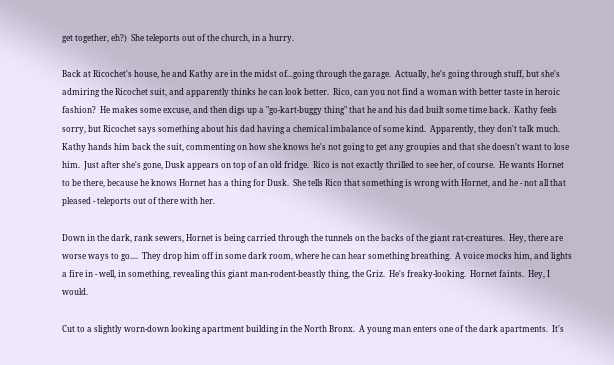get together, eh?)  She teleports out of the church, in a hurry.

Back at Ricochet's house, he and Kathy are in the midst of...going through the garage.  Actually, he's going through stuff, but she's admiring the Ricochet suit, and apparently thinks he can look better.  Rico, can you not find a woman with better taste in heroic fashion?  He makes some excuse, and then digs up a "go-kart-buggy thing" that he and his dad built some time back.  Kathy feels sorry, but Ricochet says something about his dad having a chemical imbalance of some kind.  Apparently, they don't talk much.  Kathy hands him back the suit, commenting on how she knows he's not going to get any groupies and that she doesn't want to lose him.  Just after she's gone, Dusk appears on top of an old fridge.  Rico is not exactly thrilled to see her, of course.  He wants Hornet to be there, because he knows Hornet has a thing for Dusk.  She tells Rico that something is wrong with Hornet, and he - not all that pleased - teleports out of there with her.

Down in the dark, rank sewers, Hornet is being carried through the tunnels on the backs of the giant rat-creatures.  Hey, there are worse ways to go....  They drop him off in some dark room, where he can hear something breathing.  A voice mocks him, and lights a fire in - well, in something, revealing this giant man-rodent-beastly thing, the Griz.  He's freaky-looking.  Hornet faints.  Hey, I would.

Cut to a slightly worn-down looking apartment building in the North Bronx.  A young man enters one of the dark apartments.  It's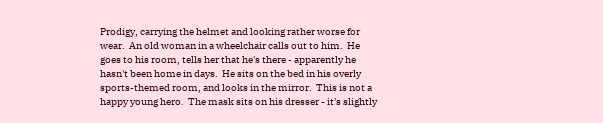Prodigy, carrying the helmet and looking rather worse for wear.  An old woman in a wheelchair calls out to him.  He goes to his room, tells her that he's there - apparently he hasn't been home in days.  He sits on the bed in his overly sports-themed room, and looks in the mirror.  This is not a happy young hero.  The mask sits on his dresser - it's slightly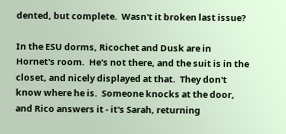dented, but complete.  Wasn't it broken last issue?

In the ESU dorms, Ricochet and Dusk are in Hornet's room.  He's not there, and the suit is in the closet, and nicely displayed at that.  They don't know where he is.  Someone knocks at the door, and Rico answers it - it's Sarah, returning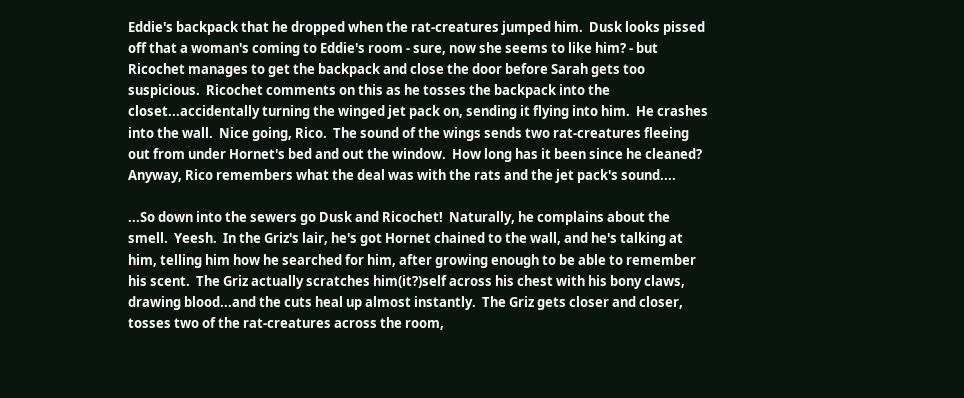Eddie's backpack that he dropped when the rat-creatures jumped him.  Dusk looks pissed off that a woman's coming to Eddie's room - sure, now she seems to like him? - but Ricochet manages to get the backpack and close the door before Sarah gets too suspicious.  Ricochet comments on this as he tosses the backpack into the closet...accidentally turning the winged jet pack on, sending it flying into him.  He crashes into the wall.  Nice going, Rico.  The sound of the wings sends two rat-creatures fleeing out from under Hornet's bed and out the window.  How long has it been since he cleaned?  Anyway, Rico remembers what the deal was with the rats and the jet pack's sound....

...So down into the sewers go Dusk and Ricochet!  Naturally, he complains about the smell.  Yeesh.  In the Griz's lair, he's got Hornet chained to the wall, and he's talking at him, telling him how he searched for him, after growing enough to be able to remember his scent.  The Griz actually scratches him(it?)self across his chest with his bony claws, drawing blood...and the cuts heal up almost instantly.  The Griz gets closer and closer, tosses two of the rat-creatures across the room,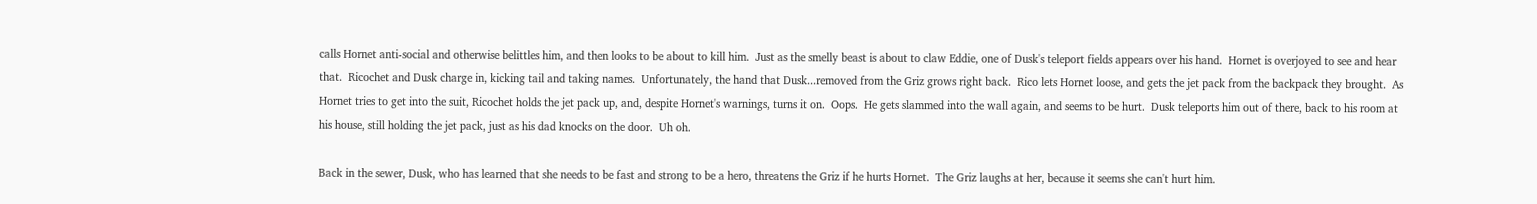calls Hornet anti-social and otherwise belittles him, and then looks to be about to kill him.  Just as the smelly beast is about to claw Eddie, one of Dusk's teleport fields appears over his hand.  Hornet is overjoyed to see and hear that.  Ricochet and Dusk charge in, kicking tail and taking names.  Unfortunately, the hand that Dusk...removed from the Griz grows right back.  Rico lets Hornet loose, and gets the jet pack from the backpack they brought.  As Hornet tries to get into the suit, Ricochet holds the jet pack up, and, despite Hornet's warnings, turns it on.  Oops.  He gets slammed into the wall again, and seems to be hurt.  Dusk teleports him out of there, back to his room at his house, still holding the jet pack, just as his dad knocks on the door.  Uh oh.

Back in the sewer, Dusk, who has learned that she needs to be fast and strong to be a hero, threatens the Griz if he hurts Hornet.  The Griz laughs at her, because it seems she can't hurt him.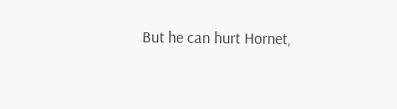But he can hurt Hornet,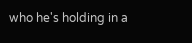who he's holding in a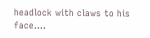headlock with claws to his face....